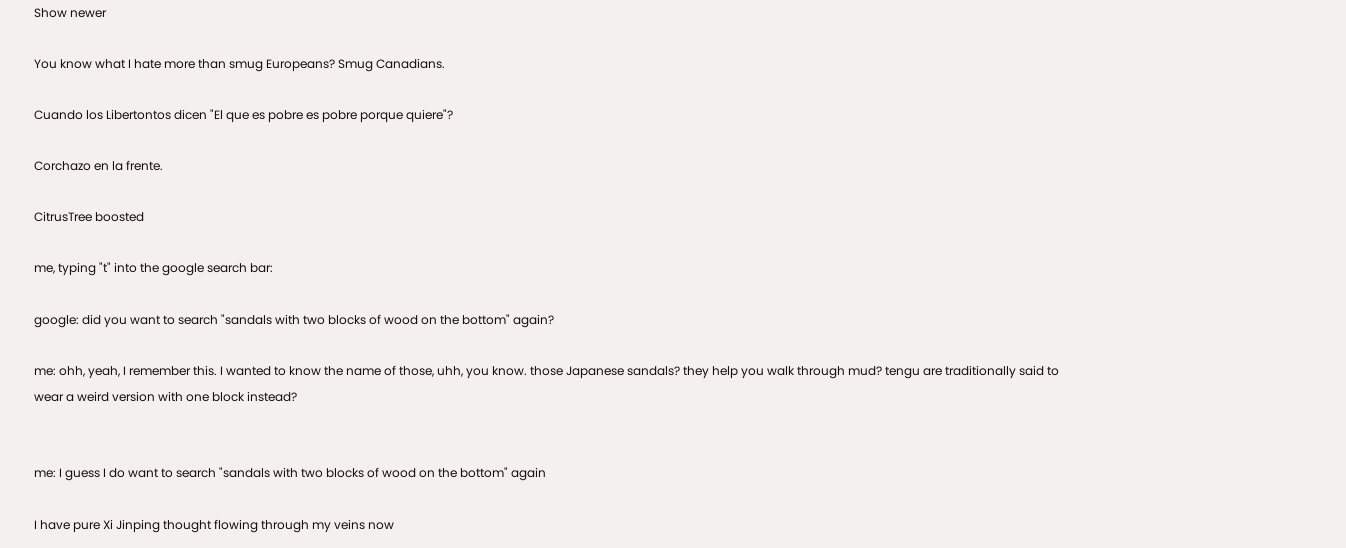Show newer

You know what I hate more than smug Europeans? Smug Canadians.

Cuando los Libertontos dicen "El que es pobre es pobre porque quiere"?

Corchazo en la frente.

CitrusTree boosted

me, typing "t" into the google search bar:

google: did you want to search "sandals with two blocks of wood on the bottom" again?

me: ohh, yeah, I remember this. I wanted to know the name of those, uhh, you know. those Japanese sandals? they help you walk through mud? tengu are traditionally said to wear a weird version with one block instead?


me: I guess I do want to search "sandals with two blocks of wood on the bottom" again

I have pure Xi Jinping thought flowing through my veins now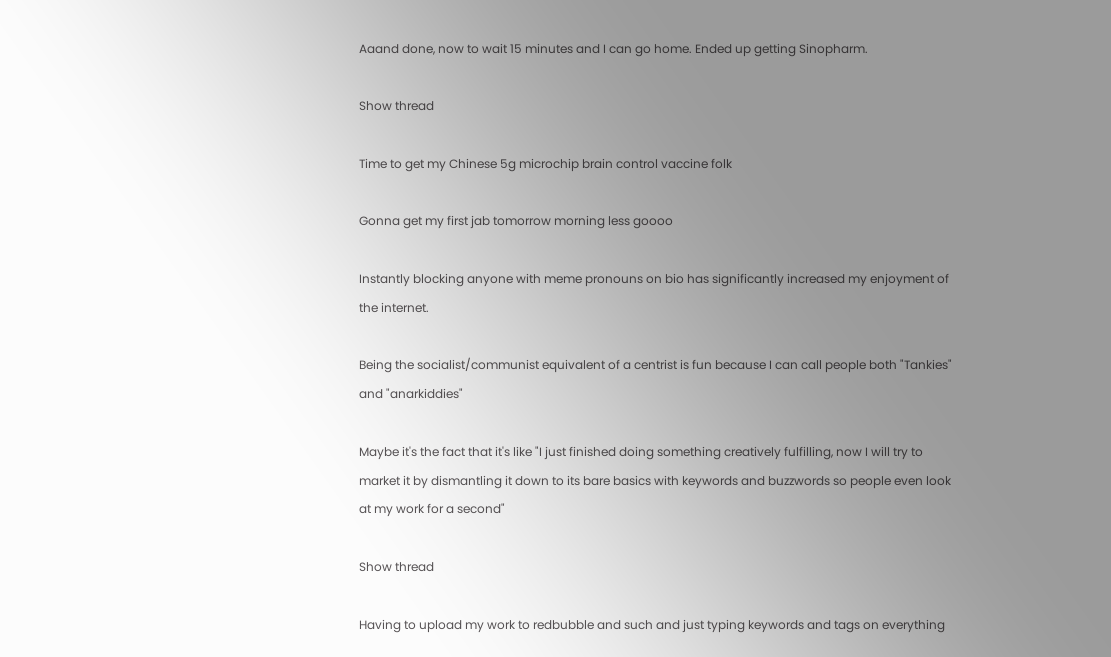Aaand done, now to wait 15 minutes and I can go home. Ended up getting Sinopharm.

Show thread

Time to get my Chinese 5g microchip brain control vaccine folk

Gonna get my first jab tomorrow morning less goooo

Instantly blocking anyone with meme pronouns on bio has significantly increased my enjoyment of the internet.

Being the socialist/communist equivalent of a centrist is fun because I can call people both "Tankies" and "anarkiddies"

Maybe it's the fact that it's like "I just finished doing something creatively fulfilling, now I will try to market it by dismantling it down to its bare basics with keywords and buzzwords so people even look at my work for a second"

Show thread

Having to upload my work to redbubble and such and just typing keywords and tags on everything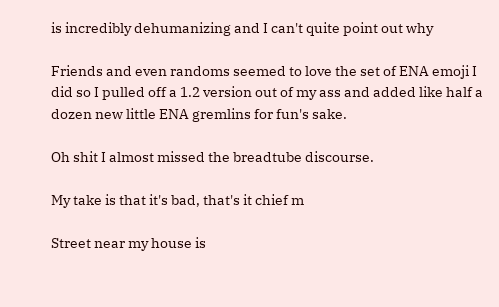is incredibly dehumanizing and I can't quite point out why

Friends and even randoms seemed to love the set of ENA emoji I did so I pulled off a 1.2 version out of my ass and added like half a dozen new little ENA gremlins for fun's sake.

Oh shit I almost missed the breadtube discourse.

My take is that it's bad, that's it chief m

Street near my house is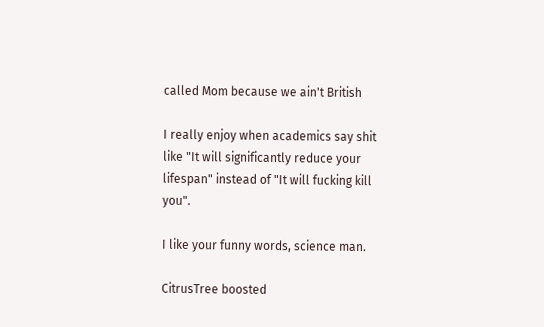called Mom because we ain't British

I really enjoy when academics say shit like "It will significantly reduce your lifespan" instead of "It will fucking kill you".

I like your funny words, science man.

CitrusTree boosted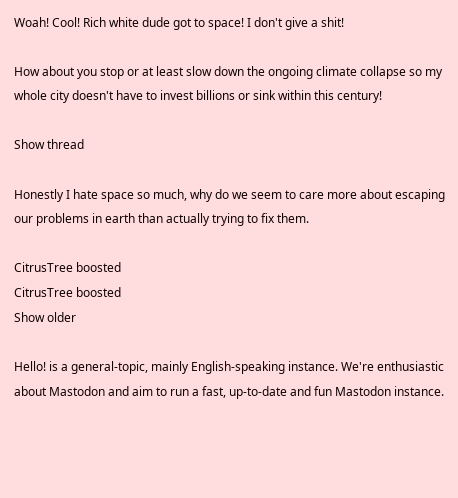Woah! Cool! Rich white dude got to space! I don't give a shit!

How about you stop or at least slow down the ongoing climate collapse so my whole city doesn't have to invest billions or sink within this century!

Show thread

Honestly I hate space so much, why do we seem to care more about escaping our problems in earth than actually trying to fix them.

CitrusTree boosted
CitrusTree boosted
Show older

Hello! is a general-topic, mainly English-speaking instance. We're enthusiastic about Mastodon and aim to run a fast, up-to-date and fun Mastodon instance.